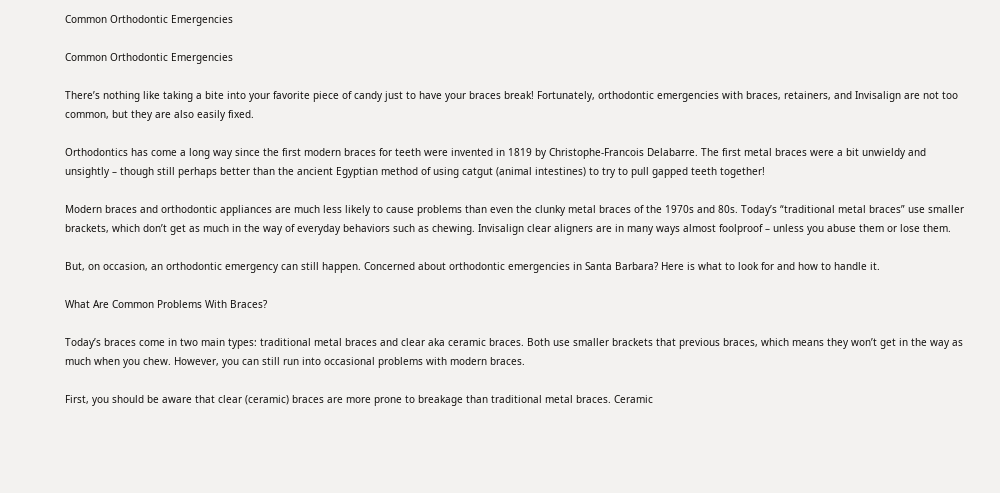Common Orthodontic Emergencies

Common Orthodontic Emergencies

There’s nothing like taking a bite into your favorite piece of candy just to have your braces break! Fortunately, orthodontic emergencies with braces, retainers, and Invisalign are not too common, but they are also easily fixed.

Orthodontics has come a long way since the first modern braces for teeth were invented in 1819 by Christophe-Francois Delabarre. The first metal braces were a bit unwieldy and unsightly – though still perhaps better than the ancient Egyptian method of using catgut (animal intestines) to try to pull gapped teeth together!

Modern braces and orthodontic appliances are much less likely to cause problems than even the clunky metal braces of the 1970s and 80s. Today’s “traditional metal braces” use smaller brackets, which don’t get as much in the way of everyday behaviors such as chewing. Invisalign clear aligners are in many ways almost foolproof – unless you abuse them or lose them.

But, on occasion, an orthodontic emergency can still happen. Concerned about orthodontic emergencies in Santa Barbara? Here is what to look for and how to handle it.

What Are Common Problems With Braces?

Today’s braces come in two main types: traditional metal braces and clear aka ceramic braces. Both use smaller brackets that previous braces, which means they won’t get in the way as much when you chew. However, you can still run into occasional problems with modern braces.

First, you should be aware that clear (ceramic) braces are more prone to breakage than traditional metal braces. Ceramic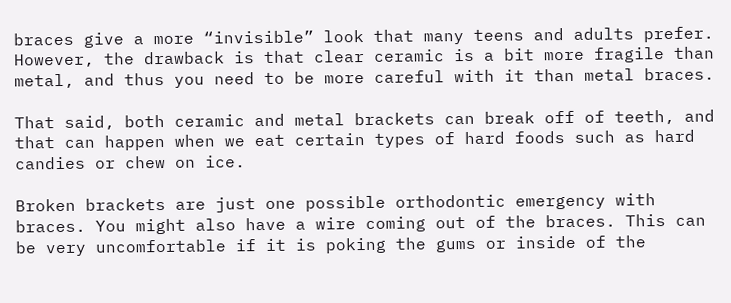braces give a more “invisible” look that many teens and adults prefer. However, the drawback is that clear ceramic is a bit more fragile than metal, and thus you need to be more careful with it than metal braces.

That said, both ceramic and metal brackets can break off of teeth, and that can happen when we eat certain types of hard foods such as hard candies or chew on ice.

Broken brackets are just one possible orthodontic emergency with braces. You might also have a wire coming out of the braces. This can be very uncomfortable if it is poking the gums or inside of the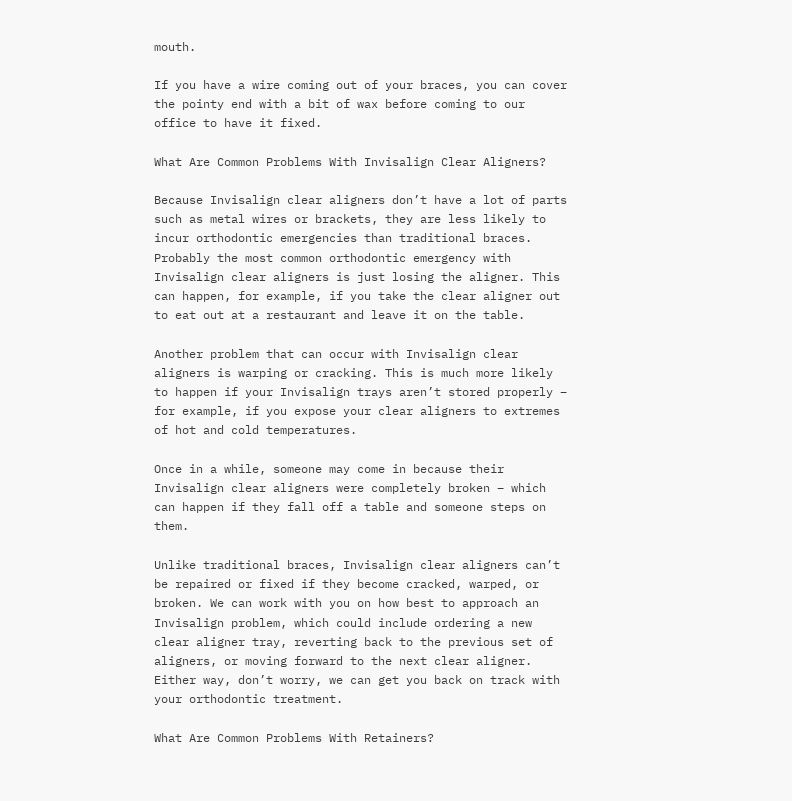mouth.

If you have a wire coming out of your braces, you can cover the pointy end with a bit of wax before coming to our office to have it fixed.

What Are Common Problems With Invisalign Clear Aligners?

Because Invisalign clear aligners don’t have a lot of parts such as metal wires or brackets, they are less likely to incur orthodontic emergencies than traditional braces. Probably the most common orthodontic emergency with Invisalign clear aligners is just losing the aligner. This can happen, for example, if you take the clear aligner out to eat out at a restaurant and leave it on the table.

Another problem that can occur with Invisalign clear aligners is warping or cracking. This is much more likely to happen if your Invisalign trays aren’t stored properly – for example, if you expose your clear aligners to extremes of hot and cold temperatures.

Once in a while, someone may come in because their Invisalign clear aligners were completely broken – which can happen if they fall off a table and someone steps on them.

Unlike traditional braces, Invisalign clear aligners can’t be repaired or fixed if they become cracked, warped, or broken. We can work with you on how best to approach an Invisalign problem, which could include ordering a new clear aligner tray, reverting back to the previous set of aligners, or moving forward to the next clear aligner. Either way, don’t worry, we can get you back on track with your orthodontic treatment.

What Are Common Problems With Retainers?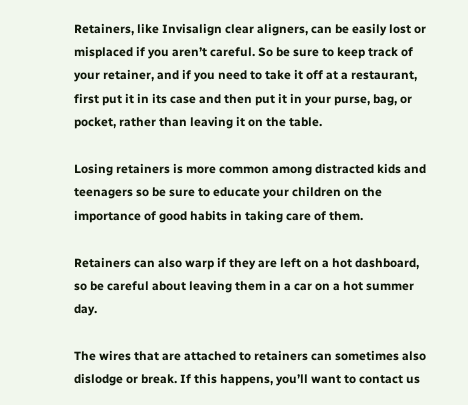Retainers, like Invisalign clear aligners, can be easily lost or misplaced if you aren’t careful. So be sure to keep track of your retainer, and if you need to take it off at a restaurant, first put it in its case and then put it in your purse, bag, or pocket, rather than leaving it on the table.

Losing retainers is more common among distracted kids and teenagers so be sure to educate your children on the importance of good habits in taking care of them.

Retainers can also warp if they are left on a hot dashboard, so be careful about leaving them in a car on a hot summer day.

The wires that are attached to retainers can sometimes also dislodge or break. If this happens, you’ll want to contact us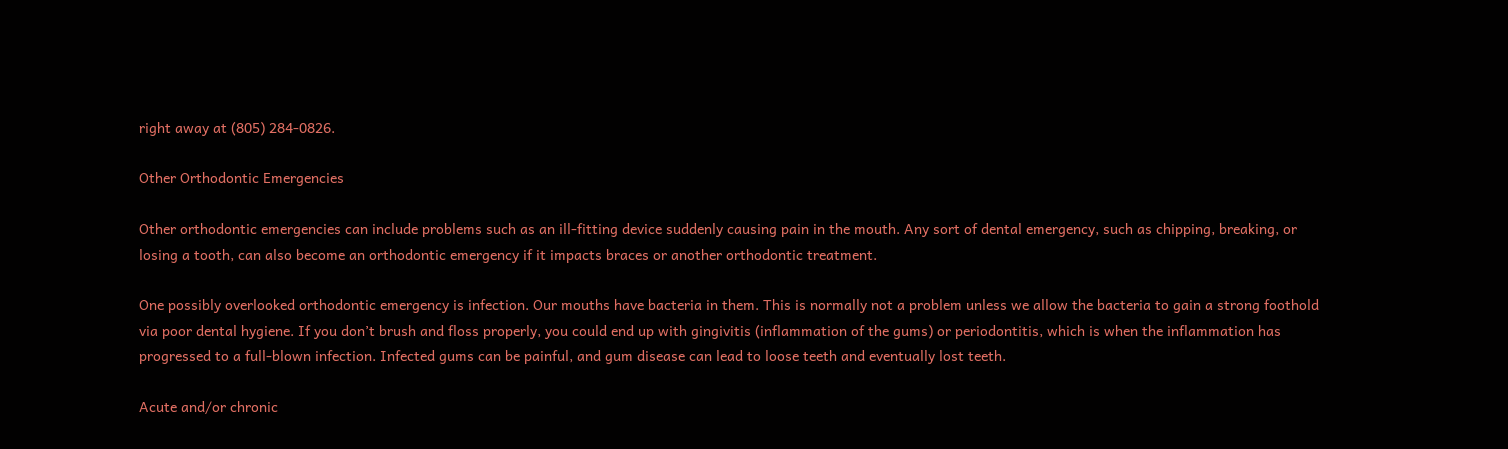right away at (805) 284-0826.

Other Orthodontic Emergencies

Other orthodontic emergencies can include problems such as an ill-fitting device suddenly causing pain in the mouth. Any sort of dental emergency, such as chipping, breaking, or losing a tooth, can also become an orthodontic emergency if it impacts braces or another orthodontic treatment.

One possibly overlooked orthodontic emergency is infection. Our mouths have bacteria in them. This is normally not a problem unless we allow the bacteria to gain a strong foothold via poor dental hygiene. If you don’t brush and floss properly, you could end up with gingivitis (inflammation of the gums) or periodontitis, which is when the inflammation has progressed to a full-blown infection. Infected gums can be painful, and gum disease can lead to loose teeth and eventually lost teeth.

Acute and/or chronic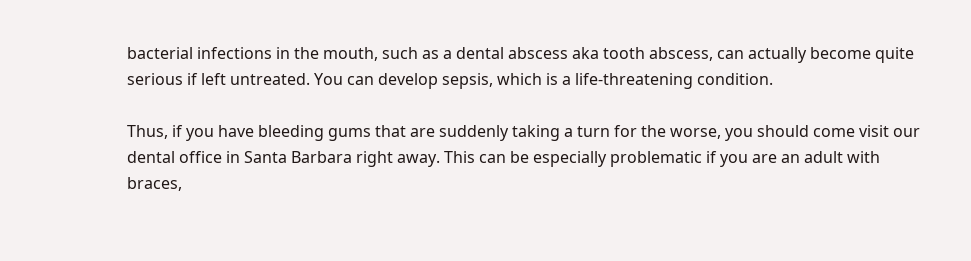bacterial infections in the mouth, such as a dental abscess aka tooth abscess, can actually become quite serious if left untreated. You can develop sepsis, which is a life-threatening condition.

Thus, if you have bleeding gums that are suddenly taking a turn for the worse, you should come visit our dental office in Santa Barbara right away. This can be especially problematic if you are an adult with braces,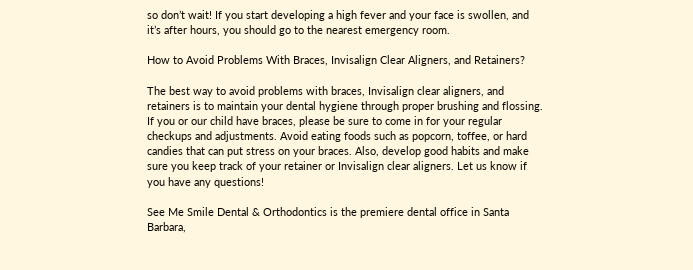so don’t wait! If you start developing a high fever and your face is swollen, and it’s after hours, you should go to the nearest emergency room.

How to Avoid Problems With Braces, Invisalign Clear Aligners, and Retainers?

The best way to avoid problems with braces, Invisalign clear aligners, and retainers is to maintain your dental hygiene through proper brushing and flossing. If you or our child have braces, please be sure to come in for your regular checkups and adjustments. Avoid eating foods such as popcorn, toffee, or hard candies that can put stress on your braces. Also, develop good habits and make sure you keep track of your retainer or Invisalign clear aligners. Let us know if you have any questions!

See Me Smile Dental & Orthodontics is the premiere dental office in Santa Barbara,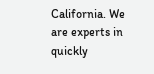California. We are experts in quickly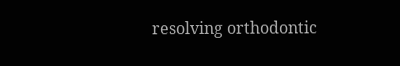resolving orthodontic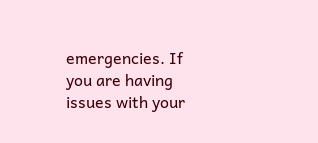emergencies. If you are having issues with your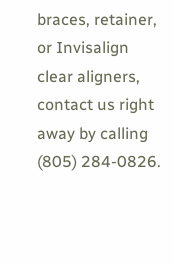braces, retainer, or Invisalign clear aligners, contact us right away by calling (805) 284-0826.